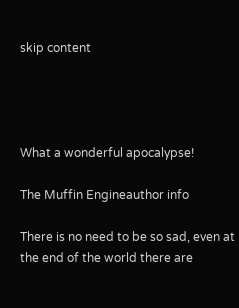skip content




What a wonderful apocalypse!

The Muffin Engineauthor info

There is no need to be so sad, even at the end of the world there are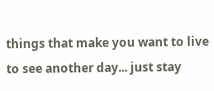things that make you want to live to see another day... just stay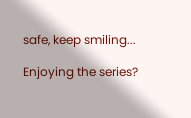safe, keep smiling...

Enjoying the series?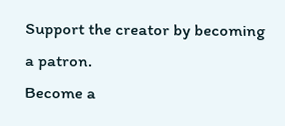Support the creator by becoming a patron.
Become a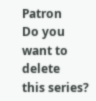Patron
Do you want to delete
this series?